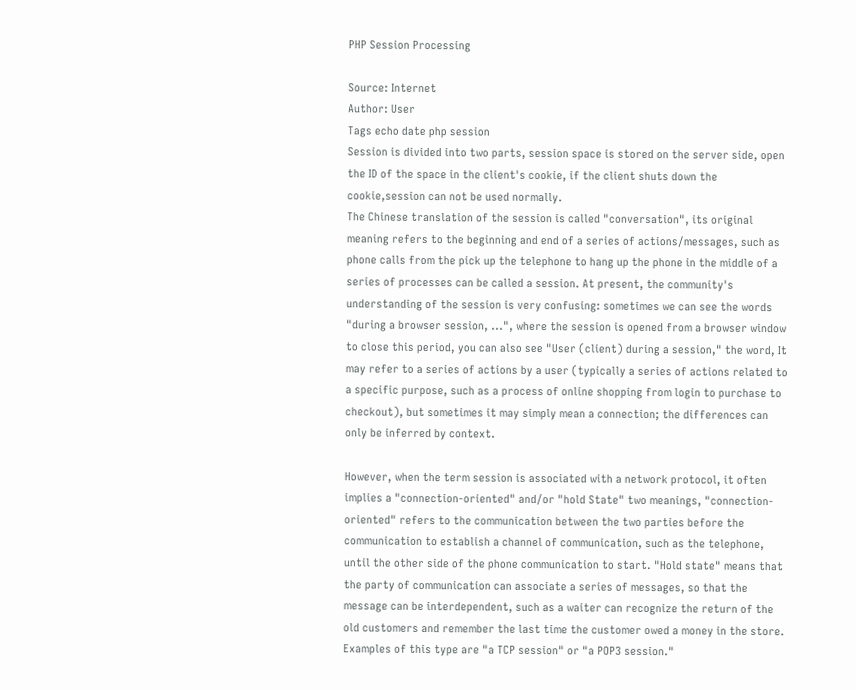PHP Session Processing

Source: Internet
Author: User
Tags echo date php session
Session is divided into two parts, session space is stored on the server side, open the ID of the space in the client's cookie, if the client shuts down the cookie,session can not be used normally.
The Chinese translation of the session is called "conversation", its original meaning refers to the beginning and end of a series of actions/messages, such as phone calls from the pick up the telephone to hang up the phone in the middle of a series of processes can be called a session. At present, the community's understanding of the session is very confusing: sometimes we can see the words "during a browser session, ...", where the session is opened from a browser window to close this period, you can also see "User (client) during a session," the word, It may refer to a series of actions by a user (typically a series of actions related to a specific purpose, such as a process of online shopping from login to purchase to checkout), but sometimes it may simply mean a connection; the differences can only be inferred by context.

However, when the term session is associated with a network protocol, it often implies a "connection-oriented" and/or "hold State" two meanings, "connection-oriented" refers to the communication between the two parties before the communication to establish a channel of communication, such as the telephone, until the other side of the phone communication to start. "Hold state" means that the party of communication can associate a series of messages, so that the message can be interdependent, such as a waiter can recognize the return of the old customers and remember the last time the customer owed a money in the store. Examples of this type are "a TCP session" or "a POP3 session."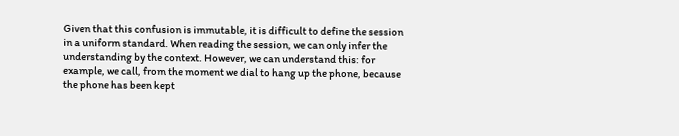Given that this confusion is immutable, it is difficult to define the session in a uniform standard. When reading the session, we can only infer the understanding by the context. However, we can understand this: for example, we call, from the moment we dial to hang up the phone, because the phone has been kept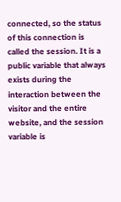connected, so the status of this connection is called the session. It is a public variable that always exists during the interaction between the visitor and the entire website, and the session variable is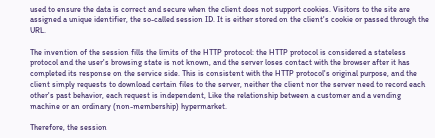used to ensure the data is correct and secure when the client does not support cookies. Visitors to the site are assigned a unique identifier, the so-called session ID. It is either stored on the client's cookie or passed through the URL.

The invention of the session fills the limits of the HTTP protocol: the HTTP protocol is considered a stateless protocol and the user's browsing state is not known, and the server loses contact with the browser after it has completed its response on the service side. This is consistent with the HTTP protocol's original purpose, and the client simply requests to download certain files to the server, neither the client nor the server need to record each other's past behavior, each request is independent, Like the relationship between a customer and a vending machine or an ordinary (non-membership) hypermarket.

Therefore, the session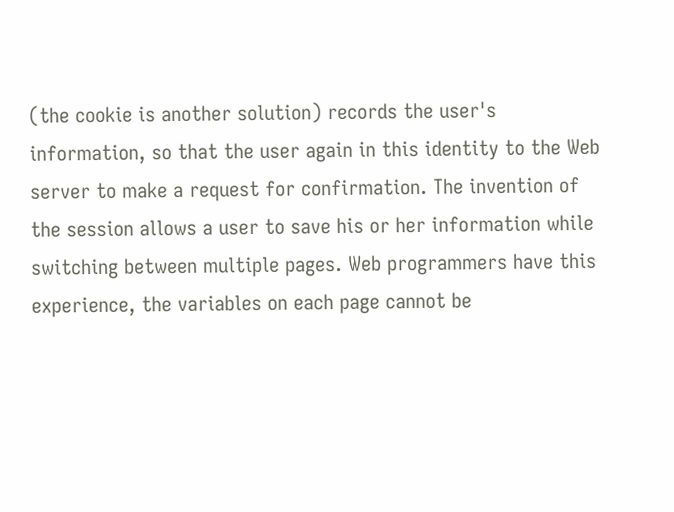(the cookie is another solution) records the user's information, so that the user again in this identity to the Web server to make a request for confirmation. The invention of the session allows a user to save his or her information while switching between multiple pages. Web programmers have this experience, the variables on each page cannot be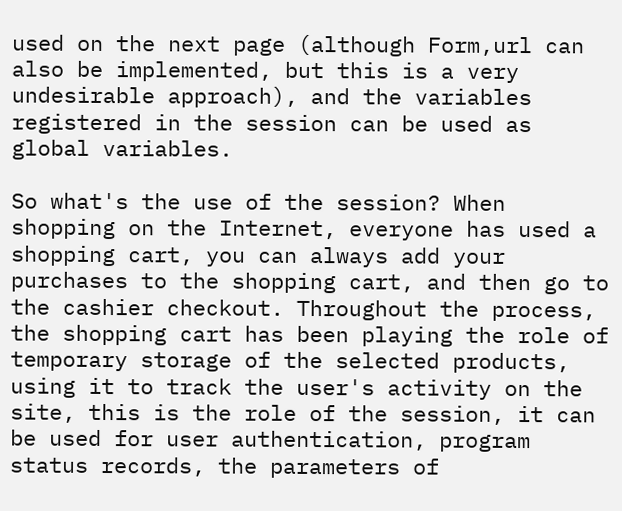used on the next page (although Form,url can also be implemented, but this is a very undesirable approach), and the variables registered in the session can be used as global variables.

So what's the use of the session? When shopping on the Internet, everyone has used a shopping cart, you can always add your purchases to the shopping cart, and then go to the cashier checkout. Throughout the process, the shopping cart has been playing the role of temporary storage of the selected products, using it to track the user's activity on the site, this is the role of the session, it can be used for user authentication, program status records, the parameters of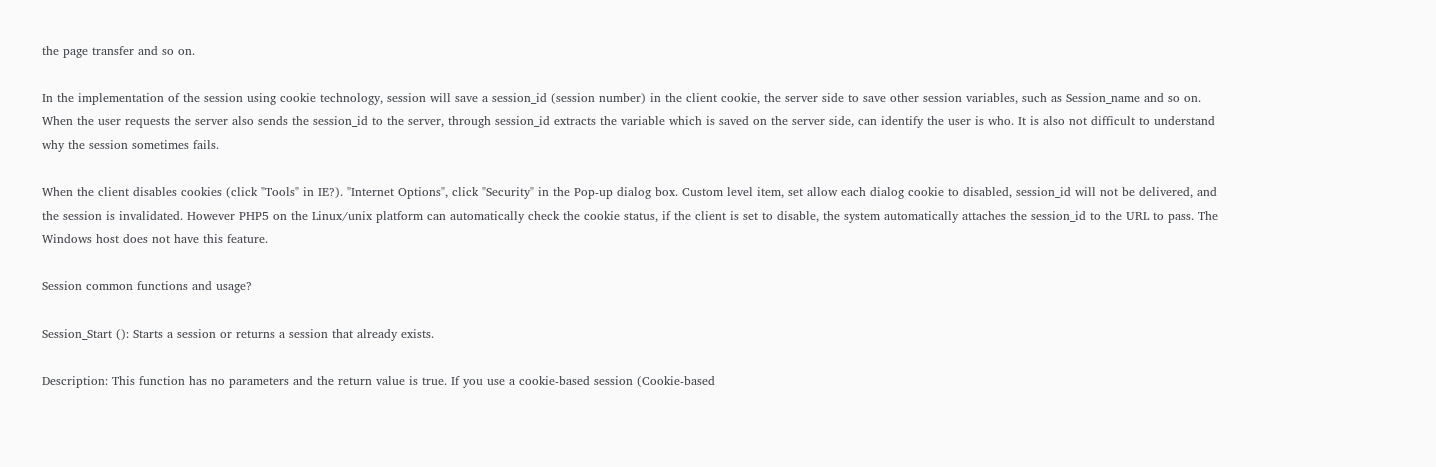the page transfer and so on.

In the implementation of the session using cookie technology, session will save a session_id (session number) in the client cookie, the server side to save other session variables, such as Session_name and so on. When the user requests the server also sends the session_id to the server, through session_id extracts the variable which is saved on the server side, can identify the user is who. It is also not difficult to understand why the session sometimes fails.

When the client disables cookies (click "Tools" in IE?). "Internet Options", click "Security" in the Pop-up dialog box. Custom level item, set allow each dialog cookie to disabled, session_id will not be delivered, and the session is invalidated. However PHP5 on the Linux/unix platform can automatically check the cookie status, if the client is set to disable, the system automatically attaches the session_id to the URL to pass. The Windows host does not have this feature.

Session common functions and usage?

Session_Start (): Starts a session or returns a session that already exists.

Description: This function has no parameters and the return value is true. If you use a cookie-based session (Cookie-based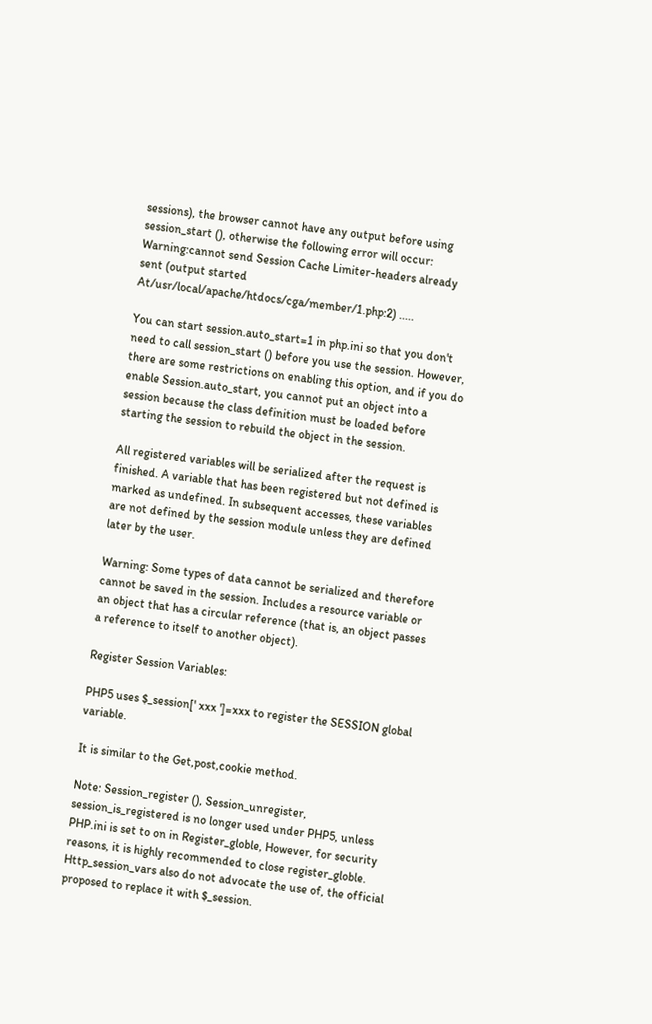sessions), the browser cannot have any output before using session_start (), otherwise the following error will occur: Warning:cannot send Session Cache Limiter-headers already sent (output started At/usr/local/apache/htdocs/cga/member/1.php:2) .....

You can start session.auto_start=1 in php.ini so that you don't need to call session_start () before you use the session. However, there are some restrictions on enabling this option, and if you do enable Session.auto_start, you cannot put an object into a session because the class definition must be loaded before starting the session to rebuild the object in the session.

All registered variables will be serialized after the request is finished. A variable that has been registered but not defined is marked as undefined. In subsequent accesses, these variables are not defined by the session module unless they are defined later by the user.

Warning: Some types of data cannot be serialized and therefore cannot be saved in the session. Includes a resource variable or an object that has a circular reference (that is, an object passes a reference to itself to another object).

Register Session Variables:

PHP5 uses $_session[' xxx ']=xxx to register the SESSION global variable.

It is similar to the Get,post,cookie method.

Note: Session_register (), Session_unregister, session_is_registered is no longer used under PHP5, unless PHP.ini is set to on in Register_globle, However, for security reasons, it is highly recommended to close register_globle. Http_session_vars also do not advocate the use of, the official proposed to replace it with $_session.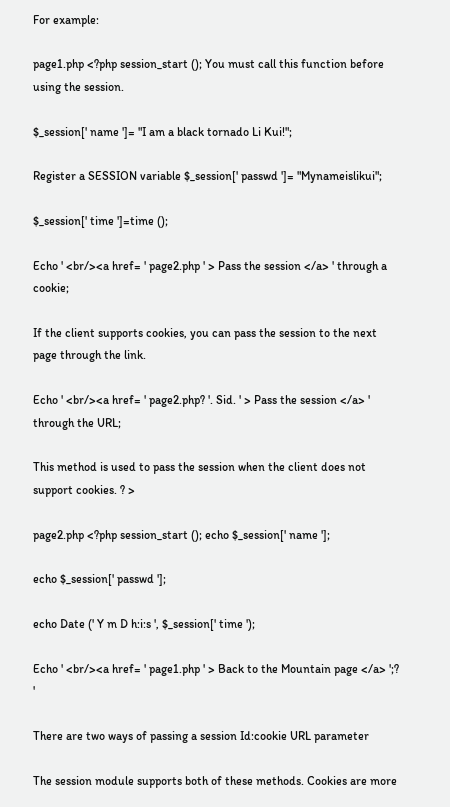For example:

page1.php <?php session_start (); You must call this function before using the session.

$_session[' name ']= "I am a black tornado Li Kui!";

Register a SESSION variable $_session[' passwd ']= "Mynameislikui";

$_session[' time ']=time ();

Echo ' <br/><a href= ' page2.php ' > Pass the session </a> ' through a cookie;

If the client supports cookies, you can pass the session to the next page through the link.

Echo ' <br/><a href= ' page2.php? '. Sid. ' > Pass the session </a> ' through the URL;

This method is used to pass the session when the client does not support cookies. ? >

page2.php <?php session_start (); echo $_session[' name '];

echo $_session[' passwd '];

echo Date (' Y m D h:i:s ', $_session[' time ');

Echo ' <br/><a href= ' page1.php ' > Back to the Mountain page </a> ';? '

There are two ways of passing a session Id:cookie URL parameter

The session module supports both of these methods. Cookies are more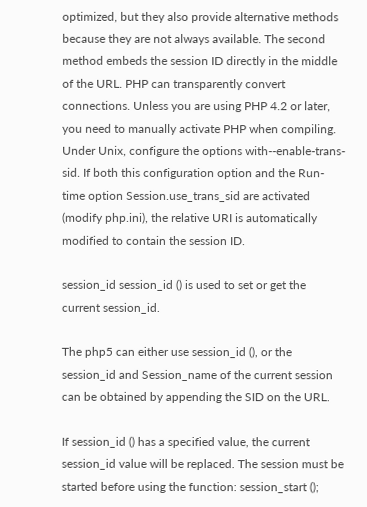optimized, but they also provide alternative methods because they are not always available. The second method embeds the session ID directly in the middle of the URL. PHP can transparently convert connections. Unless you are using PHP 4.2 or later, you need to manually activate PHP when compiling. Under Unix, configure the options with--enable-trans-sid. If both this configuration option and the Run-time option Session.use_trans_sid are activated (modify php.ini), the relative URI is automatically modified to contain the session ID.

session_id session_id () is used to set or get the current session_id.

The php5 can either use session_id (), or the session_id and Session_name of the current session can be obtained by appending the SID on the URL.

If session_id () has a specified value, the current session_id value will be replaced. The session must be started before using the function: session_start ();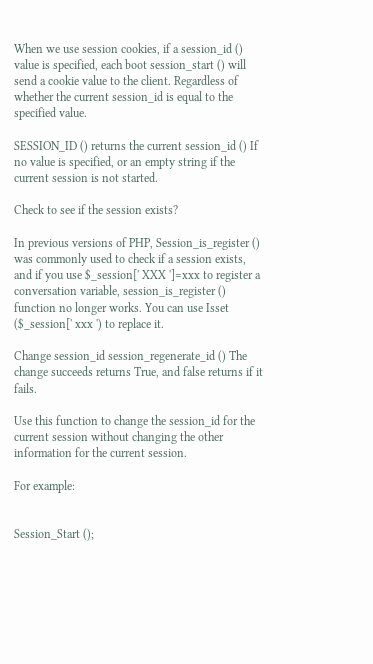When we use session cookies, if a session_id () value is specified, each boot session_start () will send a cookie value to the client. Regardless of whether the current session_id is equal to the specified value.

SESSION_ID () returns the current session_id () If no value is specified, or an empty string if the current session is not started.

Check to see if the session exists?

In previous versions of PHP, Session_is_register () was commonly used to check if a session exists, and if you use $_session[' XXX ']=xxx to register a conversation variable, session_is_register () function no longer works. You can use Isset ($_session[' xxx ') to replace it.

Change session_id session_regenerate_id () The change succeeds returns True, and false returns if it fails.

Use this function to change the session_id for the current session without changing the other information for the current session.

For example:


Session_Start ();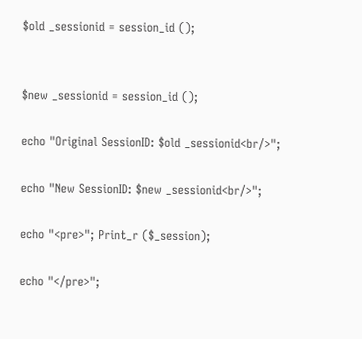$old _sessionid = session_id ();


$new _sessionid = session_id ();

echo "Original SessionID: $old _sessionid<br/>";

echo "New SessionID: $new _sessionid<br/>";

echo "<pre>"; Print_r ($_session);

echo "</pre>";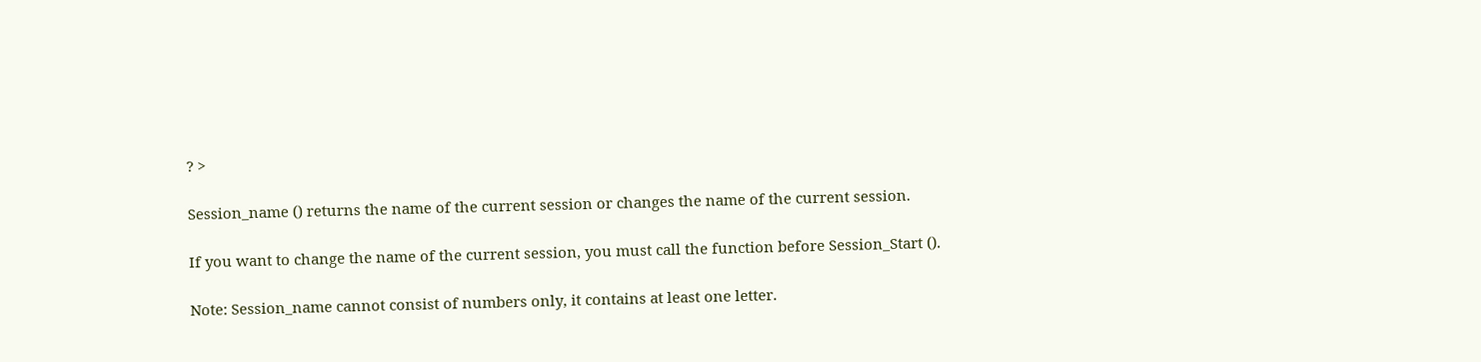? >

Session_name () returns the name of the current session or changes the name of the current session.

If you want to change the name of the current session, you must call the function before Session_Start ().

Note: Session_name cannot consist of numbers only, it contains at least one letter.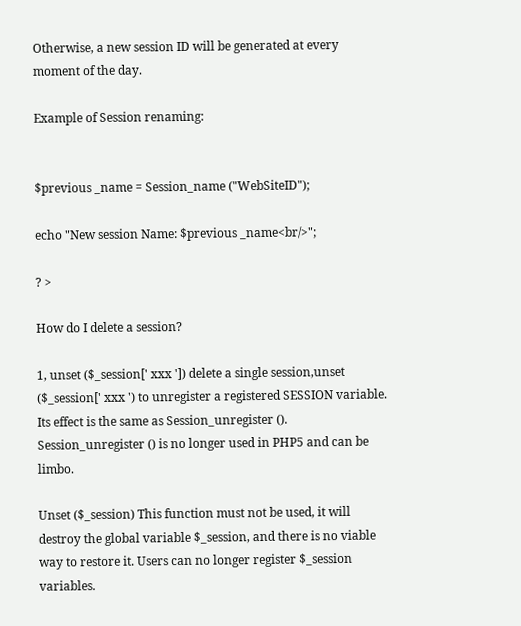Otherwise, a new session ID will be generated at every moment of the day.

Example of Session renaming:


$previous _name = Session_name ("WebSiteID");

echo "New session Name: $previous _name<br/>";

? >

How do I delete a session?

1, unset ($_session[' xxx ']) delete a single session,unset ($_session[' xxx ') to unregister a registered SESSION variable. Its effect is the same as Session_unregister (). Session_unregister () is no longer used in PHP5 and can be limbo.

Unset ($_session) This function must not be used, it will destroy the global variable $_session, and there is no viable way to restore it. Users can no longer register $_session variables.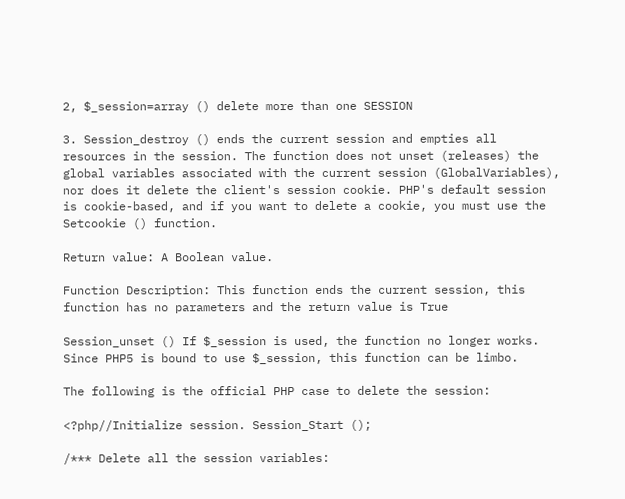2, $_session=array () delete more than one SESSION

3. Session_destroy () ends the current session and empties all resources in the session. The function does not unset (releases) the global variables associated with the current session (GlobalVariables), nor does it delete the client's session cookie. PHP's default session is cookie-based, and if you want to delete a cookie, you must use the Setcookie () function.

Return value: A Boolean value.

Function Description: This function ends the current session, this function has no parameters and the return value is True

Session_unset () If $_session is used, the function no longer works. Since PHP5 is bound to use $_session, this function can be limbo.

The following is the official PHP case to delete the session:

<?php//Initialize session. Session_Start ();

/*** Delete all the session variables: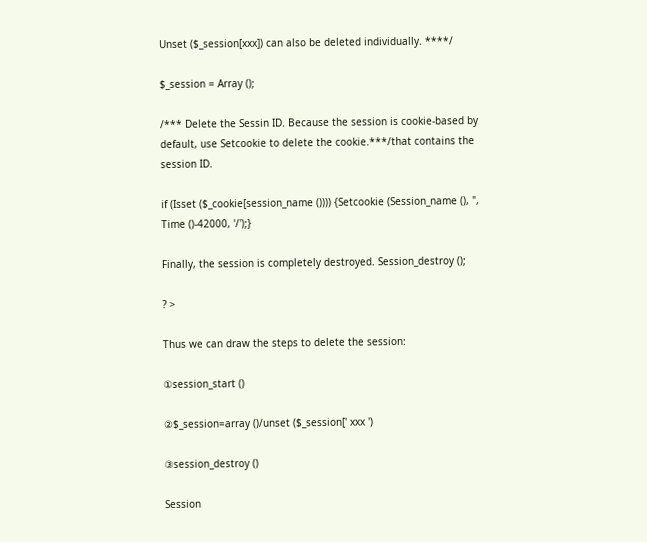Unset ($_session[xxx]) can also be deleted individually. ****/

$_session = Array ();

/*** Delete the Sessin ID. Because the session is cookie-based by default, use Setcookie to delete the cookie.***/that contains the session ID.

if (Isset ($_cookie[session_name ()))) {Setcookie (Session_name (), ", Time ()-42000, '/');}

Finally, the session is completely destroyed. Session_destroy ();

? >

Thus we can draw the steps to delete the session:

①session_start ()

②$_session=array ()/unset ($_session[' xxx ')

③session_destroy ()

Session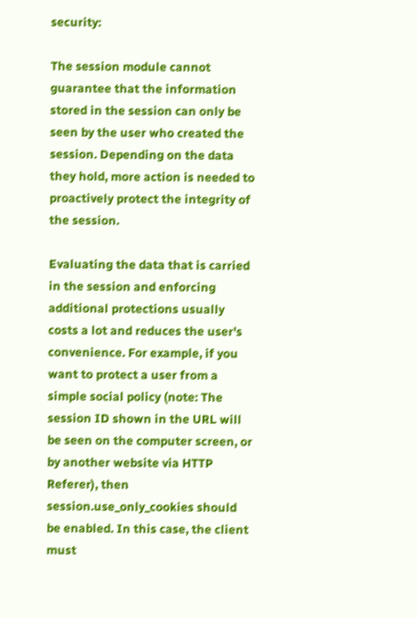security:

The session module cannot guarantee that the information stored in the session can only be seen by the user who created the session. Depending on the data they hold, more action is needed to proactively protect the integrity of the session.

Evaluating the data that is carried in the session and enforcing additional protections usually costs a lot and reduces the user's convenience. For example, if you want to protect a user from a simple social policy (note: The session ID shown in the URL will be seen on the computer screen, or by another website via HTTP Referer), then session.use_only_cookies should be enabled. In this case, the client must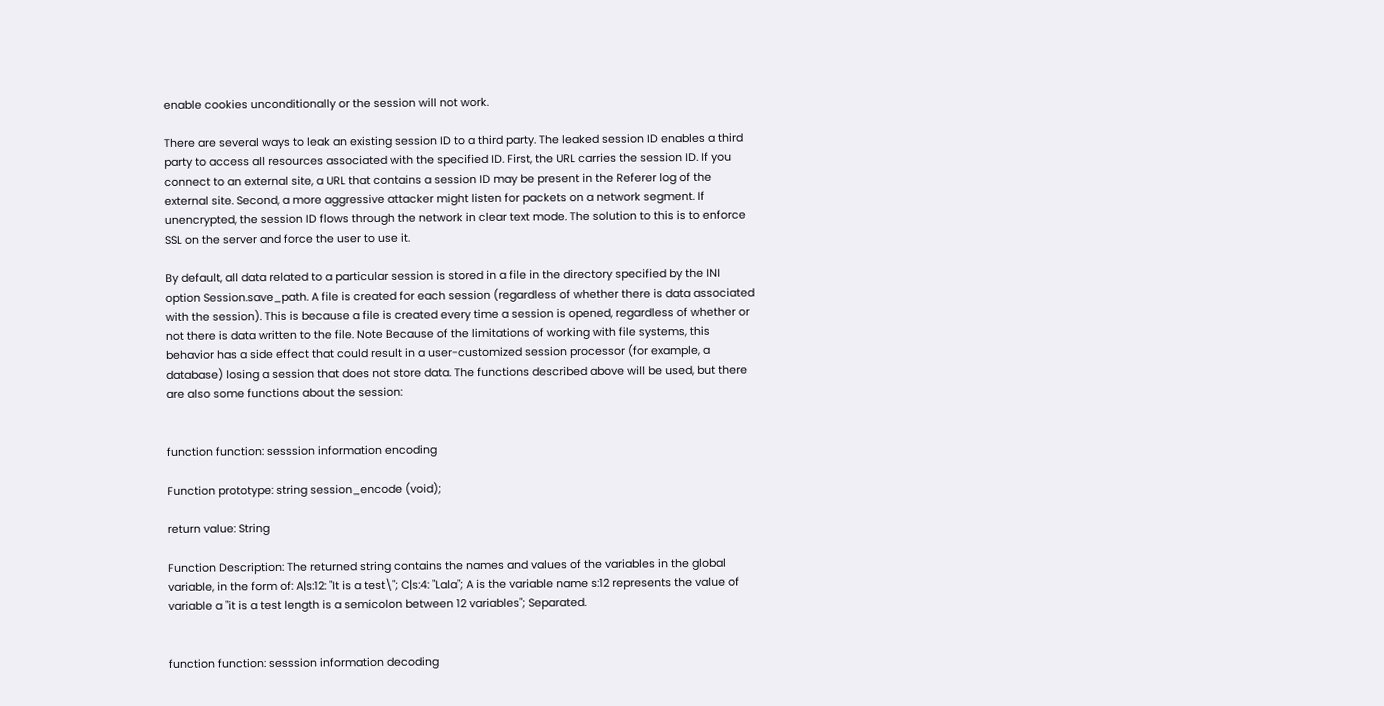enable cookies unconditionally or the session will not work.

There are several ways to leak an existing session ID to a third party. The leaked session ID enables a third party to access all resources associated with the specified ID. First, the URL carries the session ID. If you connect to an external site, a URL that contains a session ID may be present in the Referer log of the external site. Second, a more aggressive attacker might listen for packets on a network segment. If unencrypted, the session ID flows through the network in clear text mode. The solution to this is to enforce SSL on the server and force the user to use it.

By default, all data related to a particular session is stored in a file in the directory specified by the INI option Session.save_path. A file is created for each session (regardless of whether there is data associated with the session). This is because a file is created every time a session is opened, regardless of whether or not there is data written to the file. Note Because of the limitations of working with file systems, this behavior has a side effect that could result in a user-customized session processor (for example, a database) losing a session that does not store data. The functions described above will be used, but there are also some functions about the session:


function function: sesssion information encoding

Function prototype: string session_encode (void);

return value: String

Function Description: The returned string contains the names and values of the variables in the global variable, in the form of: A|s:12: "It is a test\"; C|s:4: "Lala"; A is the variable name s:12 represents the value of variable a "it is a test length is a semicolon between 12 variables"; Separated.


function function: sesssion information decoding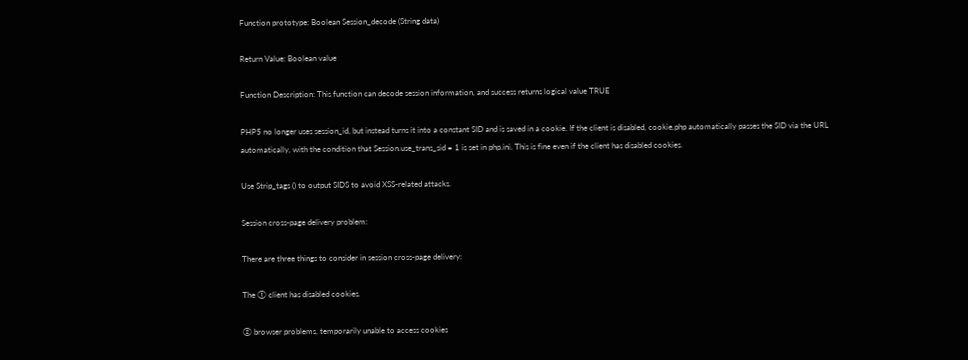Function prototype: Boolean Session_decode (String data)

Return Value: Boolean value

Function Description: This function can decode session information, and success returns logical value TRUE

PHP5 no longer uses session_id, but instead turns it into a constant SID and is saved in a cookie. If the client is disabled, cookie,php automatically passes the SID via the URL automatically, with the condition that Session.use_trans_sid = 1 is set in php.ini. This is fine even if the client has disabled cookies.

Use Strip_tags () to output SIDS to avoid XSS-related attacks.

Session cross-page delivery problem:

There are three things to consider in session cross-page delivery:

The ① client has disabled cookies.

② browser problems, temporarily unable to access cookies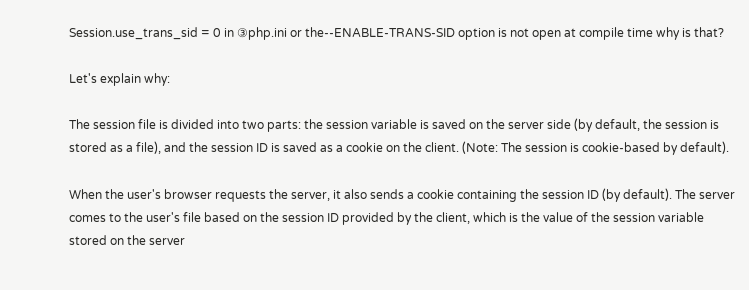Session.use_trans_sid = 0 in ③php.ini or the--ENABLE-TRANS-SID option is not open at compile time why is that?

Let's explain why:

The session file is divided into two parts: the session variable is saved on the server side (by default, the session is stored as a file), and the session ID is saved as a cookie on the client. (Note: The session is cookie-based by default).

When the user's browser requests the server, it also sends a cookie containing the session ID (by default). The server comes to the user's file based on the session ID provided by the client, which is the value of the session variable stored on the server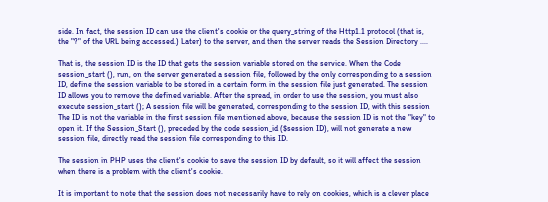side. In fact, the session ID can use the client's cookie or the query_string of the Http1.1 protocol (that is, the "?" of the URL being accessed.) Later) to the server, and then the server reads the Session Directory ....

That is, the session ID is the ID that gets the session variable stored on the service. When the Code session_start (), run, on the server generated a session file, followed by the only corresponding to a session ID, define the session variable to be stored in a certain form in the session file just generated. The session ID allows you to remove the defined variable. After the spread, in order to use the session, you must also execute session_start (); A session file will be generated, corresponding to the session ID, with this session The ID is not the variable in the first session file mentioned above, because the session ID is not the "key" to open it. If the Session_Start (), preceded by the code session_id ($session ID), will not generate a new session file, directly read the session file corresponding to this ID.

The session in PHP uses the client's cookie to save the session ID by default, so it will affect the session when there is a problem with the client's cookie.

It is important to note that the session does not necessarily have to rely on cookies, which is a clever place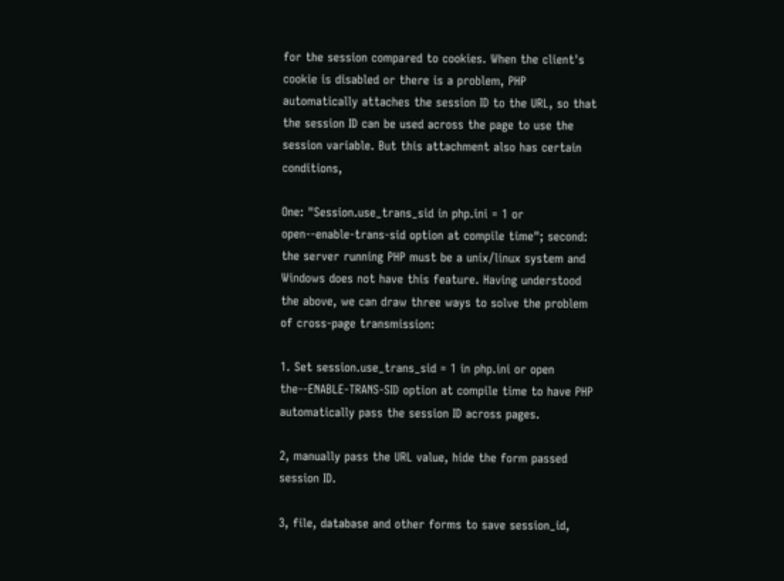for the session compared to cookies. When the client's cookie is disabled or there is a problem, PHP automatically attaches the session ID to the URL, so that the session ID can be used across the page to use the session variable. But this attachment also has certain conditions,

One: "Session.use_trans_sid in php.ini = 1 or open--enable-trans-sid option at compile time"; second: the server running PHP must be a unix/linux system and Windows does not have this feature. Having understood the above, we can draw three ways to solve the problem of cross-page transmission:

1. Set session.use_trans_sid = 1 in php.ini or open the--ENABLE-TRANS-SID option at compile time to have PHP automatically pass the session ID across pages.

2, manually pass the URL value, hide the form passed session ID.

3, file, database and other forms to save session_id,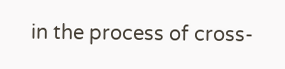in the process of cross-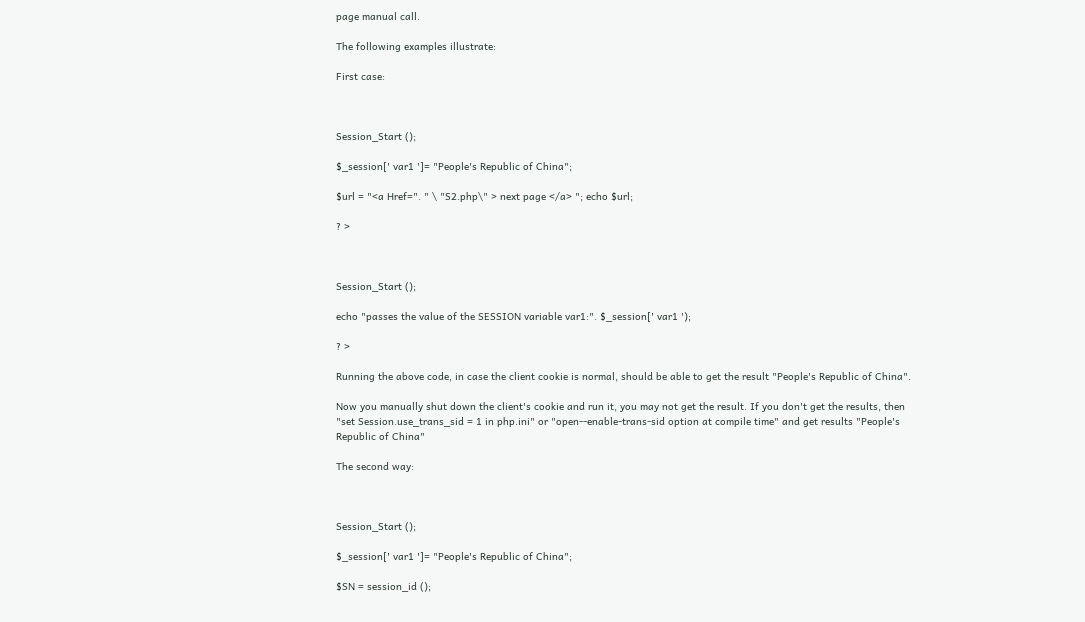page manual call.

The following examples illustrate:

First case:



Session_Start ();

$_session[' var1 ']= "People's Republic of China";

$url = "<a Href=". " \ "S2.php\" > next page </a> "; echo $url;

? >



Session_Start ();

echo "passes the value of the SESSION variable var1:". $_session[' var1 ');

? >

Running the above code, in case the client cookie is normal, should be able to get the result "People's Republic of China".

Now you manually shut down the client's cookie and run it, you may not get the result. If you don't get the results, then "set Session.use_trans_sid = 1 in php.ini" or "open--enable-trans-sid option at compile time" and get results "People's Republic of China"

The second way:



Session_Start ();

$_session[' var1 ']= "People's Republic of China";

$SN = session_id ();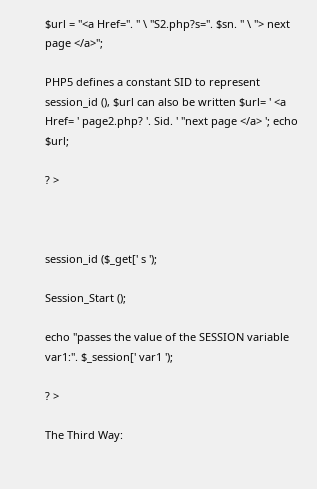$url = "<a Href=". " \ "S2.php?s=". $sn. " \ "> next page </a>";

PHP5 defines a constant SID to represent session_id (), $url can also be written $url= ' <a Href= ' page2.php? '. Sid. ' "next page </a> '; echo $url;

? >



session_id ($_get[' s ');

Session_Start ();

echo "passes the value of the SESSION variable var1:". $_session[' var1 ');

? >

The Third Way: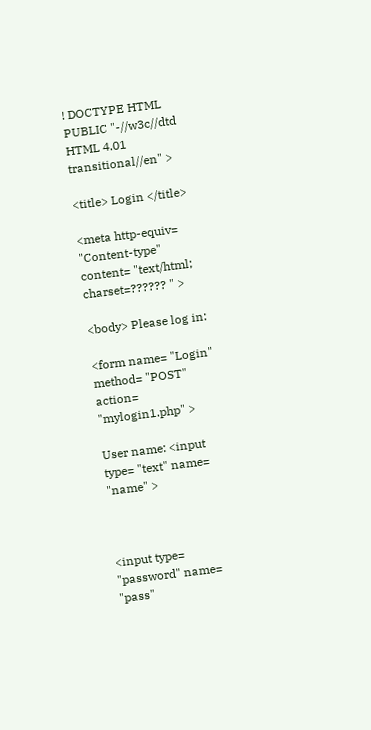! DOCTYPE HTML PUBLIC "-//w3c//dtd HTML 4.01 transitional//en" >

<title> Login </title>

<meta http-equiv= "Content-type" content= "text/html; charset=?????? " >

<body> Please log in:

<form name= "Login" method= "POST" action= "mylogin1.php" >

User name: <input type= "text" name= "name" >



<input type= "password" name= "pass"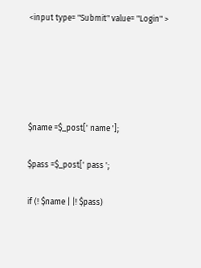<input type= "Submit" value= "Login" >





$name =$_post[' name '];

$pass =$_post[' pass ';

if (! $name | |! $pass)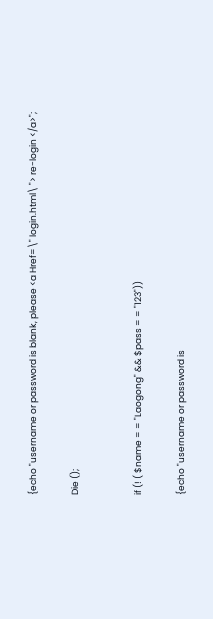{echo "username or password is blank, please <a Href=\" login.html\ "> re-login </a>";

Die ();


if (! ( $name = = "Laogong" && $pass = = "123"))

{echo "username or password is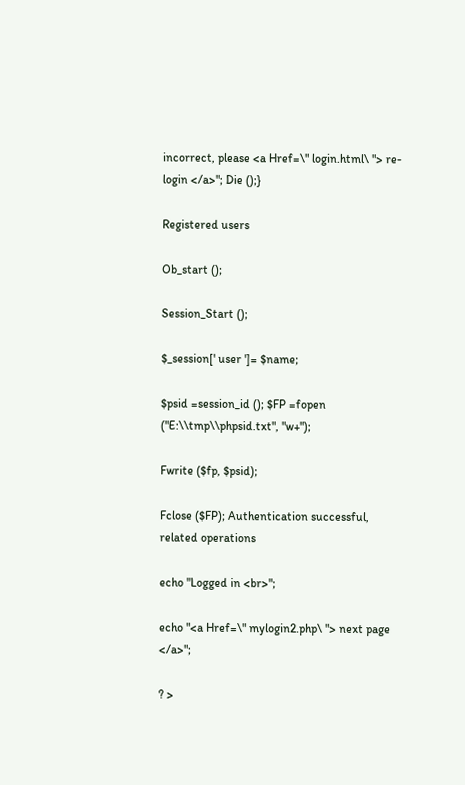incorrect, please <a Href=\" login.html\ "> re-login </a>"; Die ();}

Registered users

Ob_start ();

Session_Start ();

$_session[' user ']= $name;

$psid =session_id (); $FP =fopen ("E:\\tmp\\phpsid.txt", "w+");

Fwrite ($fp, $psid);

Fclose ($FP); Authentication successful, related operations

echo "Logged in <br>";

echo "<a Href=\" mylogin2.php\ "> next page </a>";

? >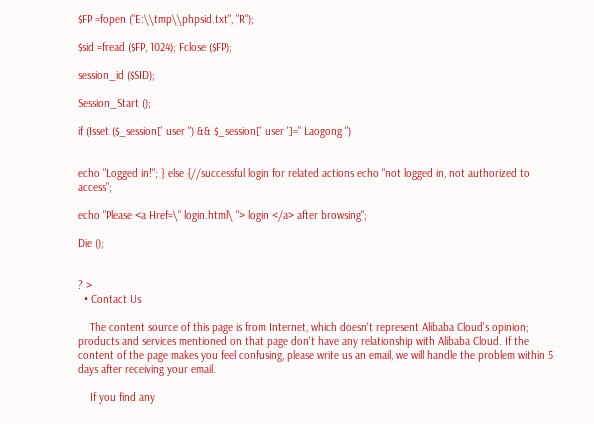$FP =fopen ("E:\\tmp\\phpsid.txt", "R");

$sid =fread ($FP, 1024); Fclose ($FP);

session_id ($SID);

Session_Start ();

if (Isset ($_session[' user ") && $_session[' user ']=" Laogong ")


echo "Logged in!"; } else {//successful login for related actions echo "not logged in, not authorized to access";

echo "Please <a Href=\" login.html\ "> login </a> after browsing";

Die ();


? >
  • Contact Us

    The content source of this page is from Internet, which doesn't represent Alibaba Cloud's opinion; products and services mentioned on that page don't have any relationship with Alibaba Cloud. If the content of the page makes you feel confusing, please write us an email, we will handle the problem within 5 days after receiving your email.

    If you find any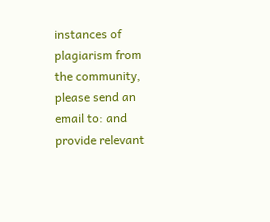instances of plagiarism from the community, please send an email to: and provide relevant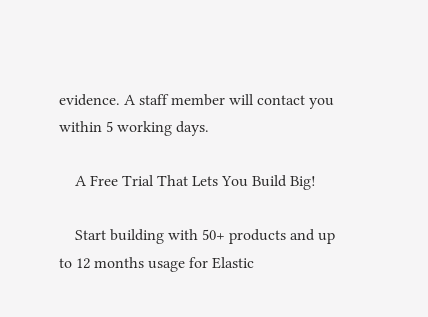evidence. A staff member will contact you within 5 working days.

    A Free Trial That Lets You Build Big!

    Start building with 50+ products and up to 12 months usage for Elastic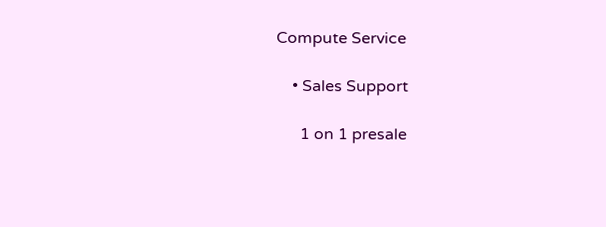Compute Service

    • Sales Support

      1 on 1 presale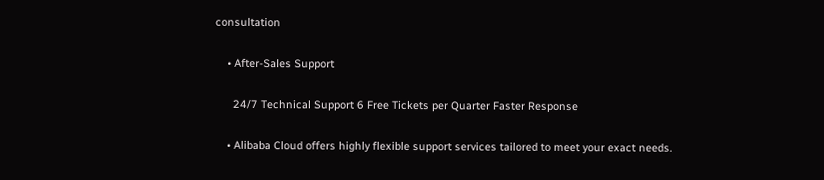consultation

    • After-Sales Support

      24/7 Technical Support 6 Free Tickets per Quarter Faster Response

    • Alibaba Cloud offers highly flexible support services tailored to meet your exact needs.